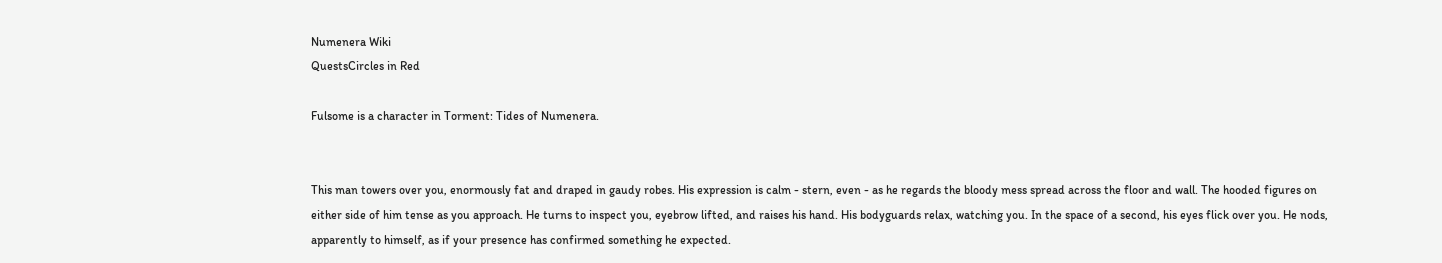Numenera Wiki
QuestsCircles in Red

Fulsome is a character in Torment: Tides of Numenera.


This man towers over you, enormously fat and draped in gaudy robes. His expression is calm - stern, even - as he regards the bloody mess spread across the floor and wall. The hooded figures on either side of him tense as you approach. He turns to inspect you, eyebrow lifted, and raises his hand. His bodyguards relax, watching you. In the space of a second, his eyes flick over you. He nods, apparently to himself, as if your presence has confirmed something he expected.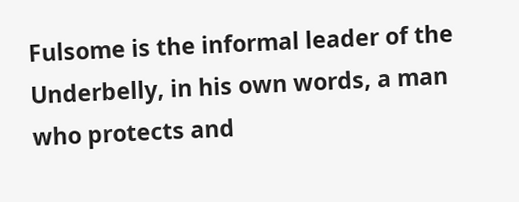Fulsome is the informal leader of the Underbelly, in his own words, a man who protects and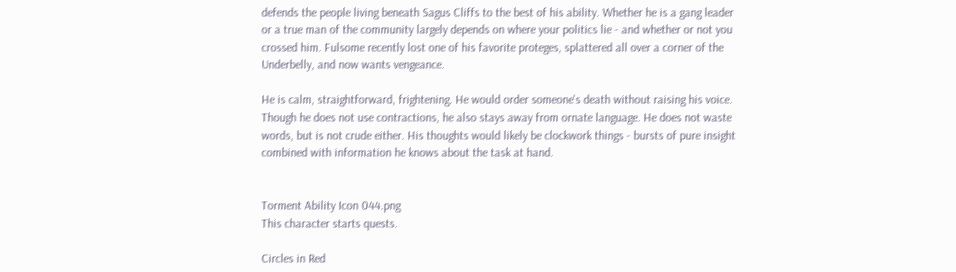defends the people living beneath Sagus Cliffs to the best of his ability. Whether he is a gang leader or a true man of the community largely depends on where your politics lie - and whether or not you crossed him. Fulsome recently lost one of his favorite proteges, splattered all over a corner of the Underbelly, and now wants vengeance.

He is calm, straightforward, frightening. He would order someone's death without raising his voice. Though he does not use contractions, he also stays away from ornate language. He does not waste words, but is not crude either. His thoughts would likely be clockwork things - bursts of pure insight combined with information he knows about the task at hand.


Torment Ability Icon 044.png
This character starts quests.

Circles in Red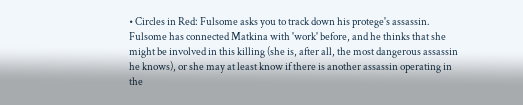• Circles in Red: Fulsome asks you to track down his protege's assassin. Fulsome has connected Matkina with 'work' before, and he thinks that she might be involved in this killing (she is, after all, the most dangerous assassin he knows), or she may at least know if there is another assassin operating in the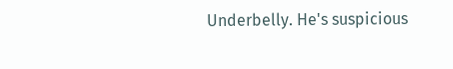Underbelly. He's suspicious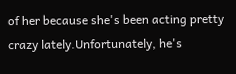of her because she's been acting pretty crazy lately.Unfortunately, he's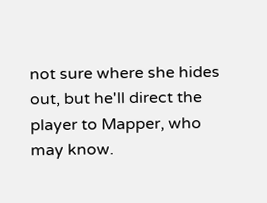not sure where she hides out, but he'll direct the player to Mapper, who may know.